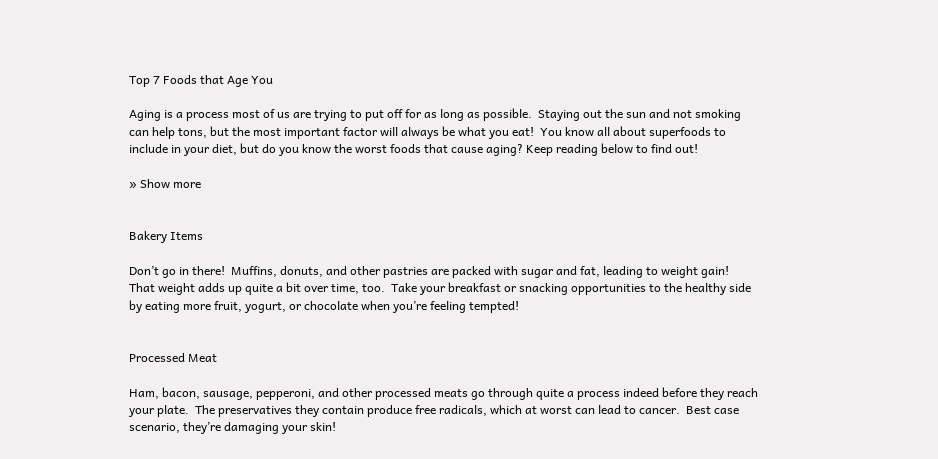Top 7 Foods that Age You

Aging is a process most of us are trying to put off for as long as possible.  Staying out the sun and not smoking can help tons, but the most important factor will always be what you eat!  You know all about superfoods to include in your diet, but do you know the worst foods that cause aging? Keep reading below to find out!

» Show more


Bakery Items

Don’t go in there!  Muffins, donuts, and other pastries are packed with sugar and fat, leading to weight gain!  That weight adds up quite a bit over time, too.  Take your breakfast or snacking opportunities to the healthy side by eating more fruit, yogurt, or chocolate when you’re feeling tempted!


Processed Meat

Ham, bacon, sausage, pepperoni, and other processed meats go through quite a process indeed before they reach your plate.  The preservatives they contain produce free radicals, which at worst can lead to cancer.  Best case scenario, they’re damaging your skin!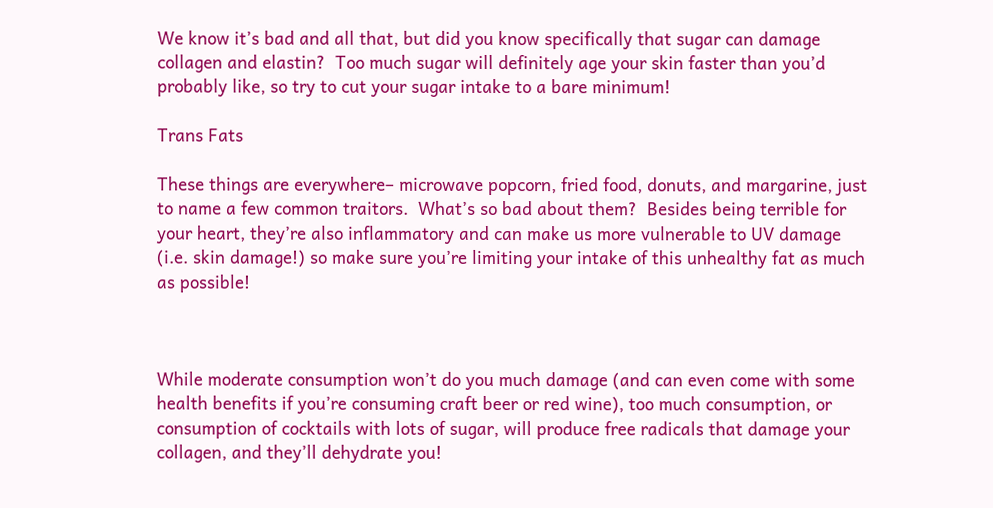We know it’s bad and all that, but did you know specifically that sugar can damage collagen and elastin?  Too much sugar will definitely age your skin faster than you’d probably like, so try to cut your sugar intake to a bare minimum!

Trans Fats

These things are everywhere– microwave popcorn, fried food, donuts, and margarine, just to name a few common traitors.  What’s so bad about them?  Besides being terrible for your heart, they’re also inflammatory and can make us more vulnerable to UV damage (i.e. skin damage!) so make sure you’re limiting your intake of this unhealthy fat as much as possible!



While moderate consumption won’t do you much damage (and can even come with some health benefits if you’re consuming craft beer or red wine), too much consumption, or consumption of cocktails with lots of sugar, will produce free radicals that damage your collagen, and they’ll dehydrate you!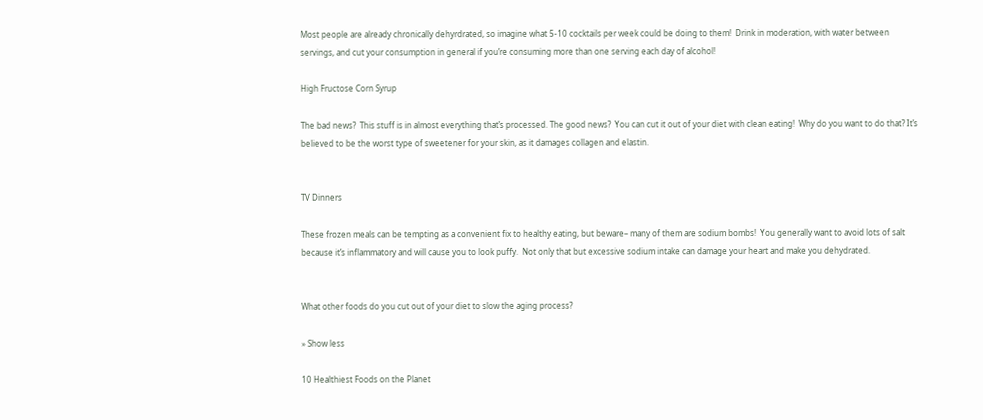Most people are already chronically dehyrdrated, so imagine what 5-10 cocktails per week could be doing to them!  Drink in moderation, with water between servings, and cut your consumption in general if you’re consuming more than one serving each day of alcohol!

High Fructose Corn Syrup

The bad news?  This stuff is in almost everything that’s processed. The good news?  You can cut it out of your diet with clean eating!  Why do you want to do that? It’s believed to be the worst type of sweetener for your skin, as it damages collagen and elastin.


TV Dinners

These frozen meals can be tempting as a convenient fix to healthy eating, but beware– many of them are sodium bombs!  You generally want to avoid lots of salt because it’s inflammatory and will cause you to look puffy.  Not only that but excessive sodium intake can damage your heart and make you dehydrated.


What other foods do you cut out of your diet to slow the aging process?

» Show less

10 Healthiest Foods on the Planet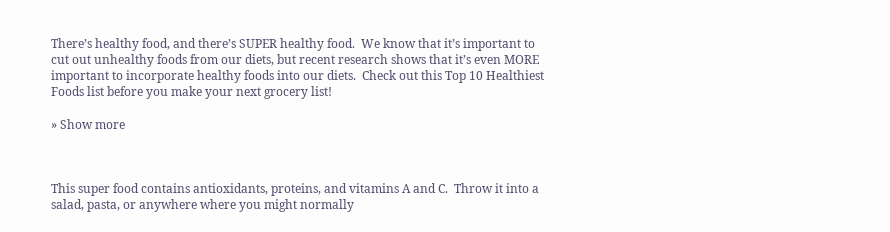There’s healthy food, and there’s SUPER healthy food.  We know that it’s important to cut out unhealthy foods from our diets, but recent research shows that it’s even MORE important to incorporate healthy foods into our diets.  Check out this Top 10 Healthiest Foods list before you make your next grocery list!

» Show more



This super food contains antioxidants, proteins, and vitamins A and C.  Throw it into a salad, pasta, or anywhere where you might normally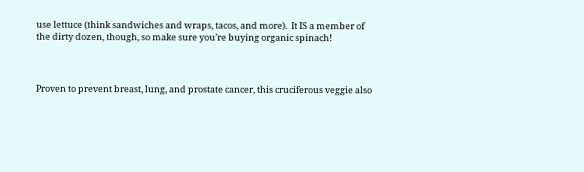use lettuce (think sandwiches and wraps, tacos, and more).  It IS a member of the dirty dozen, though, so make sure you’re buying organic spinach!



Proven to prevent breast, lung, and prostate cancer, this cruciferous veggie also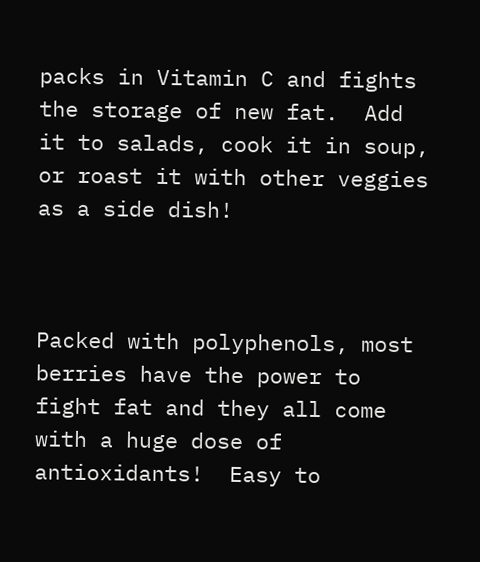packs in Vitamin C and fights the storage of new fat.  Add it to salads, cook it in soup, or roast it with other veggies as a side dish!



Packed with polyphenols, most berries have the power to fight fat and they all come with a huge dose of antioxidants!  Easy to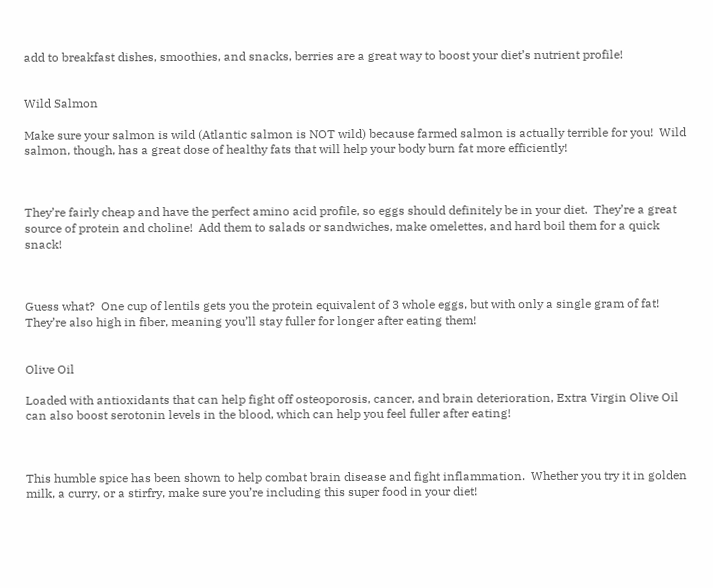add to breakfast dishes, smoothies, and snacks, berries are a great way to boost your diet’s nutrient profile!


Wild Salmon

Make sure your salmon is wild (Atlantic salmon is NOT wild) because farmed salmon is actually terrible for you!  Wild salmon, though, has a great dose of healthy fats that will help your body burn fat more efficiently!



They’re fairly cheap and have the perfect amino acid profile, so eggs should definitely be in your diet.  They’re a great source of protein and choline!  Add them to salads or sandwiches, make omelettes, and hard boil them for a quick snack!



Guess what?  One cup of lentils gets you the protein equivalent of 3 whole eggs, but with only a single gram of fat!  They’re also high in fiber, meaning you’ll stay fuller for longer after eating them!


Olive Oil

Loaded with antioxidants that can help fight off osteoporosis, cancer, and brain deterioration, Extra Virgin Olive Oil can also boost serotonin levels in the blood, which can help you feel fuller after eating!



This humble spice has been shown to help combat brain disease and fight inflammation.  Whether you try it in golden milk, a curry, or a stirfry, make sure you’re including this super food in your diet!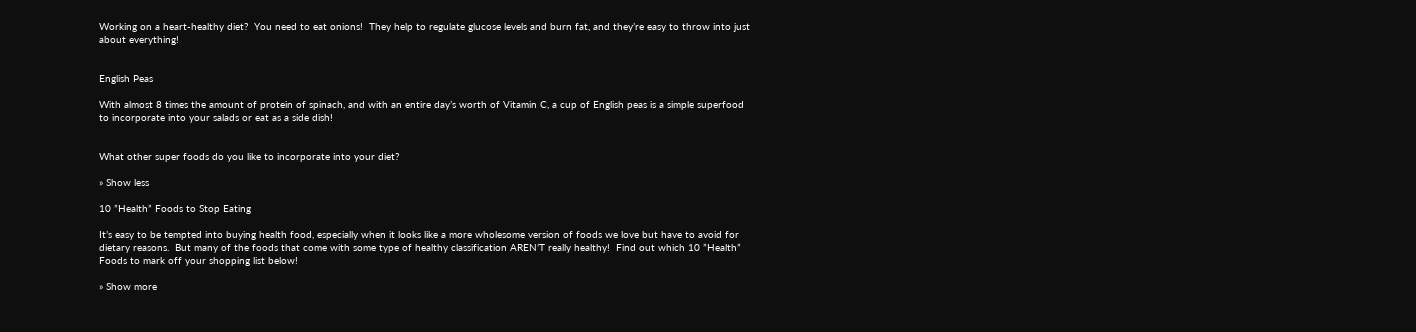Working on a heart-healthy diet?  You need to eat onions!  They help to regulate glucose levels and burn fat, and they’re easy to throw into just about everything!


English Peas

With almost 8 times the amount of protein of spinach, and with an entire day’s worth of Vitamin C, a cup of English peas is a simple superfood to incorporate into your salads or eat as a side dish!


What other super foods do you like to incorporate into your diet?

» Show less

10 ”Health” Foods to Stop Eating

It’s easy to be tempted into buying health food, especially when it looks like a more wholesome version of foods we love but have to avoid for dietary reasons.  But many of the foods that come with some type of healthy classification AREN’T really healthy!  Find out which 10 ”Health” Foods to mark off your shopping list below!

» Show more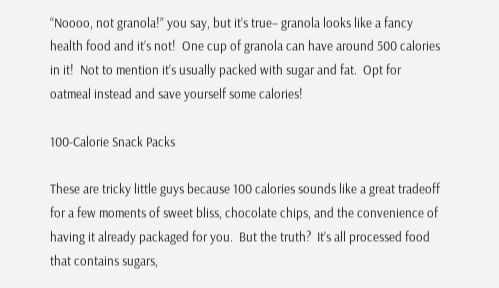“Noooo, not granola!” you say, but it’s true– granola looks like a fancy health food and it’s not!  One cup of granola can have around 500 calories in it!  Not to mention it’s usually packed with sugar and fat.  Opt for oatmeal instead and save yourself some calories!

100-Calorie Snack Packs

These are tricky little guys because 100 calories sounds like a great tradeoff for a few moments of sweet bliss, chocolate chips, and the convenience of having it already packaged for you.  But the truth?  It’s all processed food that contains sugars,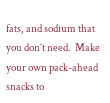fats, and sodium that you don’t need.  Make your own pack-ahead snacks to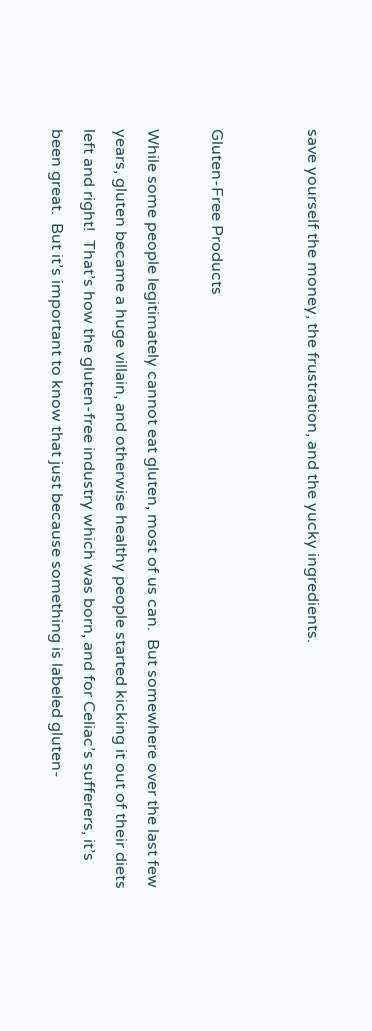save yourself the money, the frustration, and the yucky ingredients.


Gluten-Free Products

While some people legitimately cannot eat gluten, most of us can.  But somewhere over the last few years, gluten became a huge villain, and otherwise healthy people started kicking it out of their diets left and right!  That’s how the gluten-free industry which was born, and for Celiac’s sufferers, it’s been great.  But it’s important to know that just because something is labeled gluten-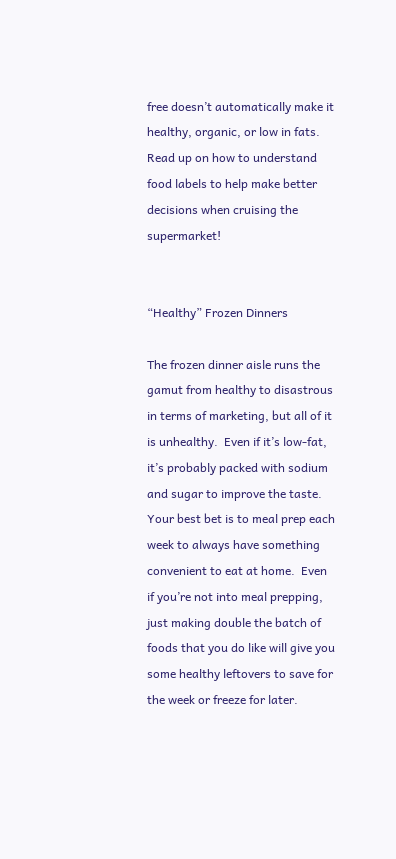free doesn’t automatically make it healthy, organic, or low in fats.  Read up on how to understand food labels to help make better decisions when cruising the supermarket!


“Healthy” Frozen Dinners

The frozen dinner aisle runs the gamut from healthy to disastrous in terms of marketing, but all of it is unhealthy.  Even if it’s low-fat, it’s probably packed with sodium and sugar to improve the taste.  Your best bet is to meal prep each week to always have something convenient to eat at home.  Even if you’re not into meal prepping, just making double the batch of foods that you do like will give you some healthy leftovers to save for the week or freeze for later.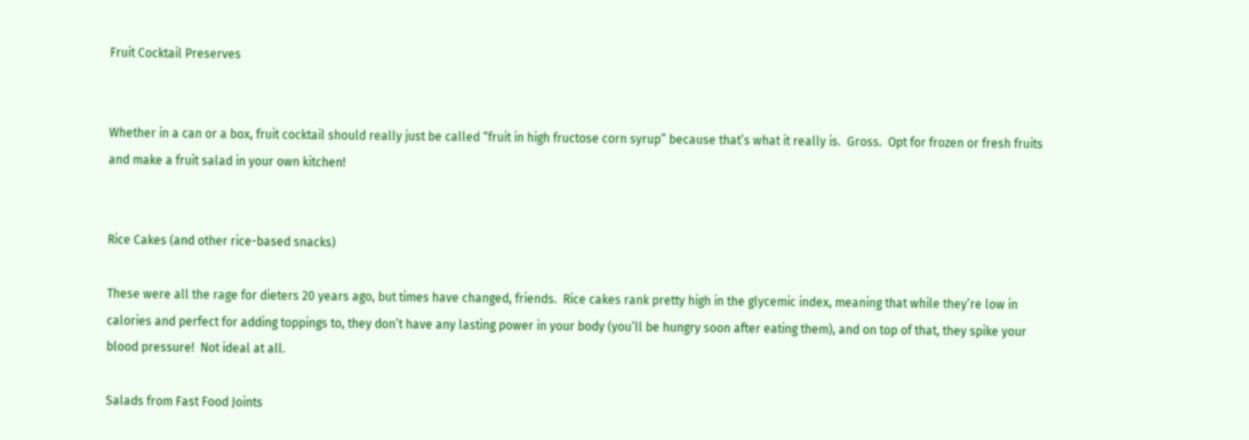Fruit Cocktail Preserves


Whether in a can or a box, fruit cocktail should really just be called “fruit in high fructose corn syrup” because that’s what it really is.  Gross.  Opt for frozen or fresh fruits and make a fruit salad in your own kitchen!


Rice Cakes (and other rice-based snacks)

These were all the rage for dieters 20 years ago, but times have changed, friends.  Rice cakes rank pretty high in the glycemic index, meaning that while they’re low in calories and perfect for adding toppings to, they don’t have any lasting power in your body (you’ll be hungry soon after eating them), and on top of that, they spike your blood pressure!  Not ideal at all.

Salads from Fast Food Joints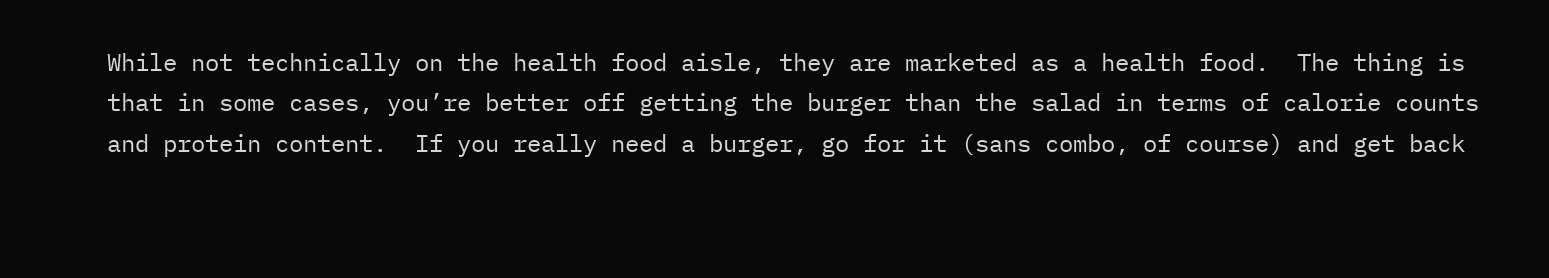While not technically on the health food aisle, they are marketed as a health food.  The thing is that in some cases, you’re better off getting the burger than the salad in terms of calorie counts and protein content.  If you really need a burger, go for it (sans combo, of course) and get back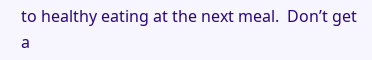to healthy eating at the next meal.  Don’t get a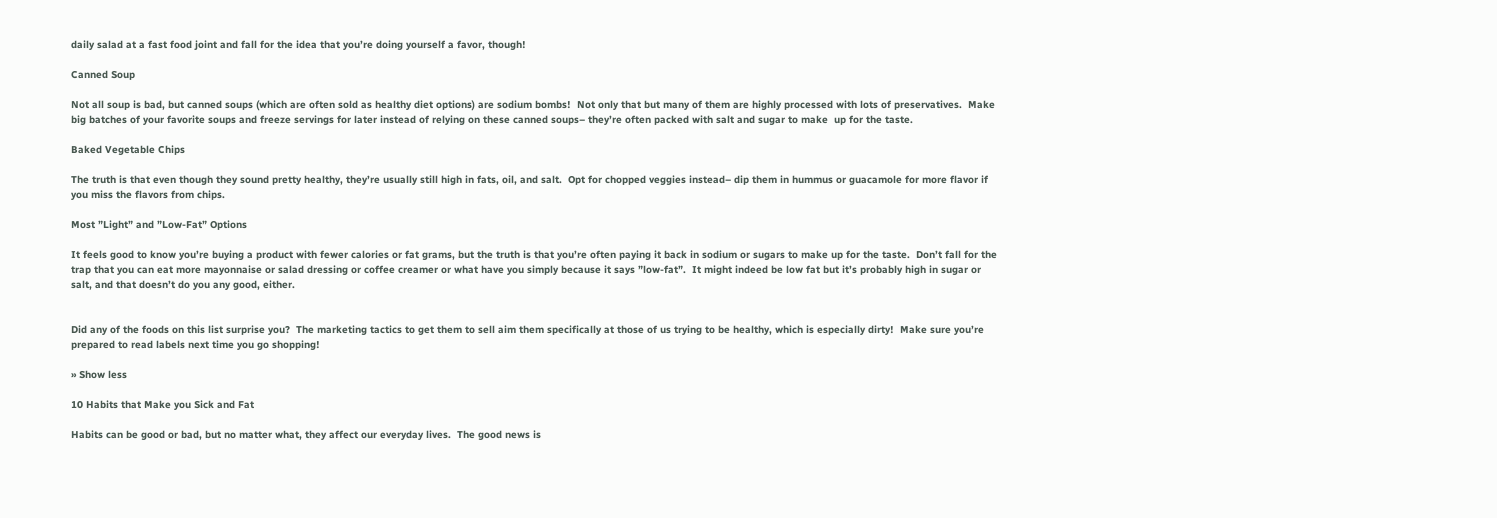daily salad at a fast food joint and fall for the idea that you’re doing yourself a favor, though!

Canned Soup

Not all soup is bad, but canned soups (which are often sold as healthy diet options) are sodium bombs!  Not only that but many of them are highly processed with lots of preservatives.  Make big batches of your favorite soups and freeze servings for later instead of relying on these canned soups– they’re often packed with salt and sugar to make  up for the taste.

Baked Vegetable Chips

The truth is that even though they sound pretty healthy, they’re usually still high in fats, oil, and salt.  Opt for chopped veggies instead– dip them in hummus or guacamole for more flavor if you miss the flavors from chips.

Most ”Light” and ”Low-Fat” Options

It feels good to know you’re buying a product with fewer calories or fat grams, but the truth is that you’re often paying it back in sodium or sugars to make up for the taste.  Don’t fall for the trap that you can eat more mayonnaise or salad dressing or coffee creamer or what have you simply because it says ”low-fat”.  It might indeed be low fat but it’s probably high in sugar or salt, and that doesn’t do you any good, either.


Did any of the foods on this list surprise you?  The marketing tactics to get them to sell aim them specifically at those of us trying to be healthy, which is especially dirty!  Make sure you’re prepared to read labels next time you go shopping!

» Show less

10 Habits that Make you Sick and Fat

Habits can be good or bad, but no matter what, they affect our everyday lives.  The good news is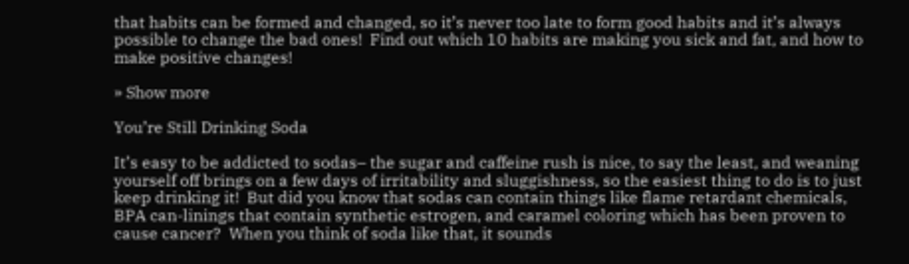that habits can be formed and changed, so it’s never too late to form good habits and it’s always possible to change the bad ones!  Find out which 10 habits are making you sick and fat, and how to make positive changes!

» Show more

You’re Still Drinking Soda

It’s easy to be addicted to sodas– the sugar and caffeine rush is nice, to say the least, and weaning yourself off brings on a few days of irritability and sluggishness, so the easiest thing to do is to just keep drinking it!  But did you know that sodas can contain things like flame retardant chemicals, BPA can-linings that contain synthetic estrogen, and caramel coloring which has been proven to cause cancer?  When you think of soda like that, it sounds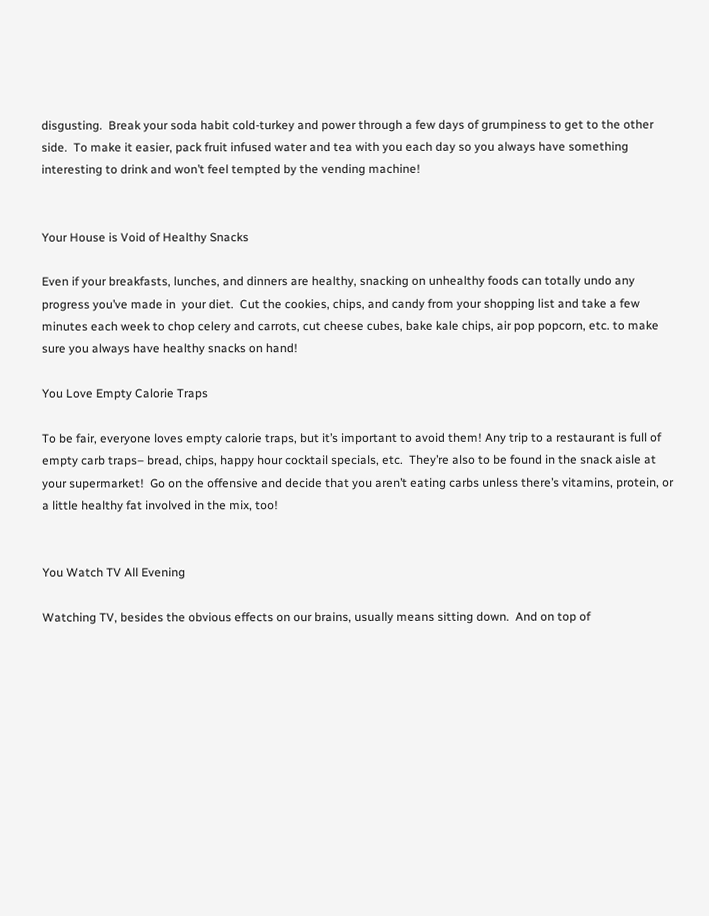disgusting.  Break your soda habit cold-turkey and power through a few days of grumpiness to get to the other side.  To make it easier, pack fruit infused water and tea with you each day so you always have something interesting to drink and won’t feel tempted by the vending machine!


Your House is Void of Healthy Snacks

Even if your breakfasts, lunches, and dinners are healthy, snacking on unhealthy foods can totally undo any progress you’ve made in  your diet.  Cut the cookies, chips, and candy from your shopping list and take a few minutes each week to chop celery and carrots, cut cheese cubes, bake kale chips, air pop popcorn, etc. to make sure you always have healthy snacks on hand!

You Love Empty Calorie Traps

To be fair, everyone loves empty calorie traps, but it’s important to avoid them! Any trip to a restaurant is full of empty carb traps– bread, chips, happy hour cocktail specials, etc.  They’re also to be found in the snack aisle at your supermarket!  Go on the offensive and decide that you aren’t eating carbs unless there’s vitamins, protein, or a little healthy fat involved in the mix, too!


You Watch TV All Evening

Watching TV, besides the obvious effects on our brains, usually means sitting down.  And on top of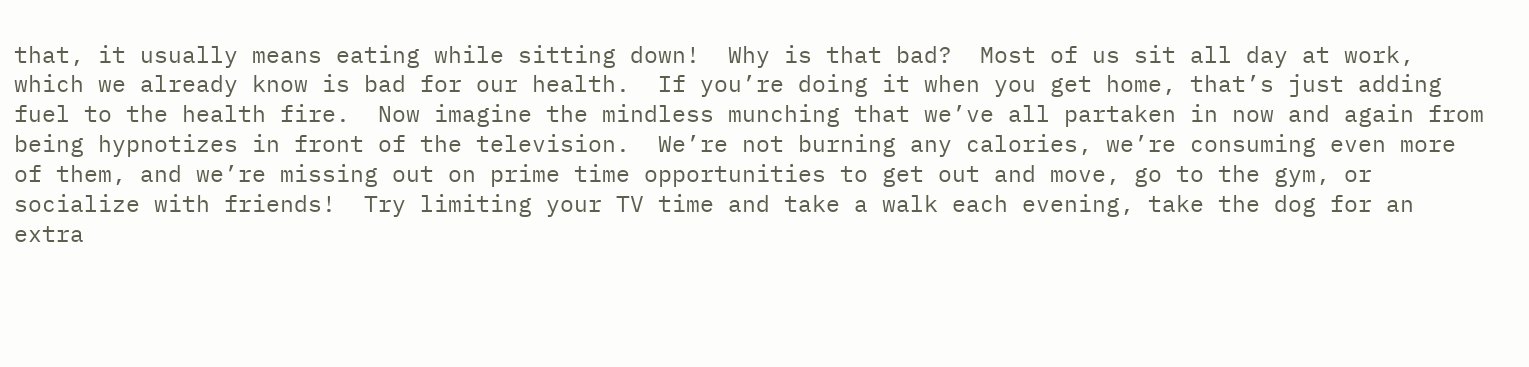that, it usually means eating while sitting down!  Why is that bad?  Most of us sit all day at work, which we already know is bad for our health.  If you’re doing it when you get home, that’s just adding fuel to the health fire.  Now imagine the mindless munching that we’ve all partaken in now and again from being hypnotizes in front of the television.  We’re not burning any calories, we’re consuming even more of them, and we’re missing out on prime time opportunities to get out and move, go to the gym, or socialize with friends!  Try limiting your TV time and take a walk each evening, take the dog for an extra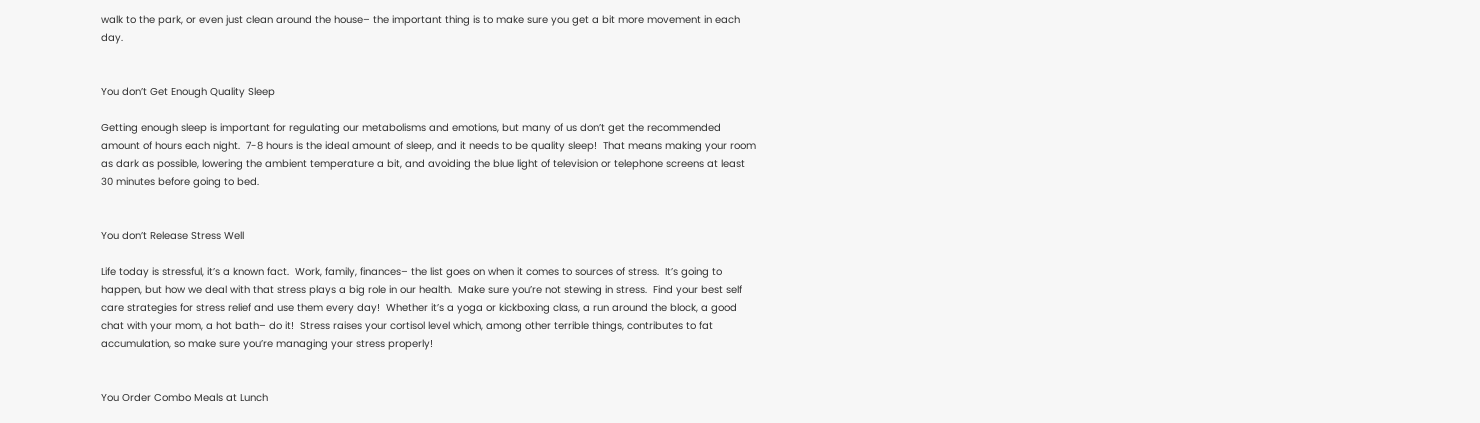walk to the park, or even just clean around the house– the important thing is to make sure you get a bit more movement in each day.


You don’t Get Enough Quality Sleep

Getting enough sleep is important for regulating our metabolisms and emotions, but many of us don’t get the recommended amount of hours each night.  7-8 hours is the ideal amount of sleep, and it needs to be quality sleep!  That means making your room as dark as possible, lowering the ambient temperature a bit, and avoiding the blue light of television or telephone screens at least 30 minutes before going to bed.


You don’t Release Stress Well

Life today is stressful, it’s a known fact.  Work, family, finances– the list goes on when it comes to sources of stress.  It’s going to happen, but how we deal with that stress plays a big role in our health.  Make sure you’re not stewing in stress.  Find your best self care strategies for stress relief and use them every day!  Whether it’s a yoga or kickboxing class, a run around the block, a good chat with your mom, a hot bath– do it!  Stress raises your cortisol level which, among other terrible things, contributes to fat accumulation, so make sure you’re managing your stress properly!


You Order Combo Meals at Lunch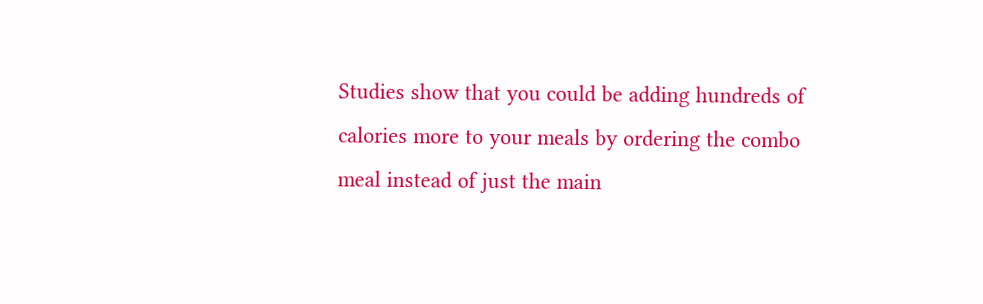Studies show that you could be adding hundreds of calories more to your meals by ordering the combo meal instead of just the main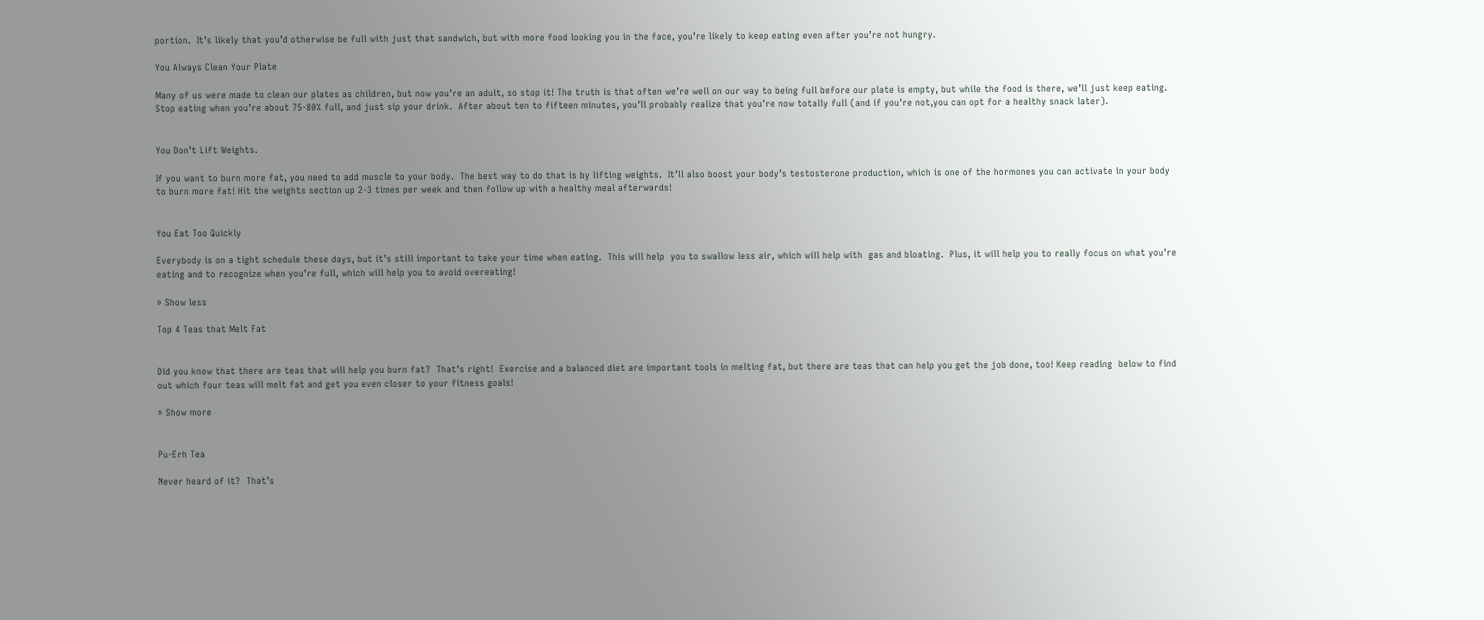portion.  It’s likely that you’d otherwise be full with just that sandwich, but with more food looking you in the face, you’re likely to keep eating even after you’re not hungry.

You Always Clean Your Plate

Many of us were made to clean our plates as children, but now you’re an adult, so stop it! The truth is that often we’re well on our way to being full before our plate is empty, but while the food is there, we’ll just keep eating.  Stop eating when you’re about 75-80% full, and just sip your drink.  After about ten to fifteen minutes, you’ll probably realize that you’re now totally full (and if you’re not,you can opt for a healthy snack later).


You Don’t Lift Weights.

If you want to burn more fat, you need to add muscle to your body.  The best way to do that is by lifting weights.  It’ll also boost your body’s testosterone production, which is one of the hormones you can activate in your body to burn more fat! Hit the weights section up 2-3 times per week and then follow up with a healthy meal afterwards!


You Eat Too Quickly

Everybody is on a tight schedule these days, but it’s still important to take your time when eating.  This will help  you to swallow less air, which will help with  gas and bloating.  Plus, it will help you to really focus on what you’re eating and to recognize when you’re full, which will help you to avoid overeating!

» Show less

Top 4 Teas that Melt Fat


Did you know that there are teas that will help you burn fat?  That’s right!  Exercise and a balanced diet are important tools in melting fat, but there are teas that can help you get the job done, too! Keep reading  below to find out which four teas will melt fat and get you even closer to your fitness goals!

» Show more


Pu-Erh Tea

Never heard of it?  That’s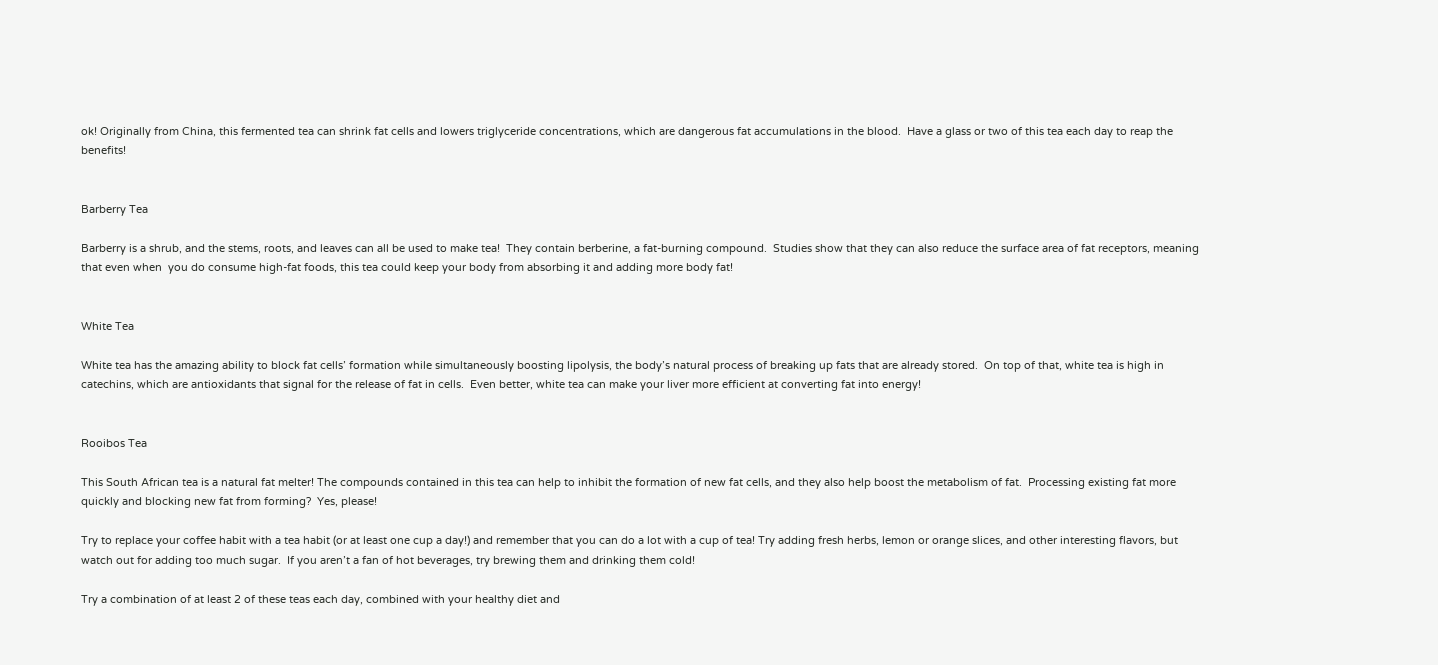ok! Originally from China, this fermented tea can shrink fat cells and lowers triglyceride concentrations, which are dangerous fat accumulations in the blood.  Have a glass or two of this tea each day to reap the benefits!


Barberry Tea

Barberry is a shrub, and the stems, roots, and leaves can all be used to make tea!  They contain berberine, a fat-burning compound.  Studies show that they can also reduce the surface area of fat receptors, meaning that even when  you do consume high-fat foods, this tea could keep your body from absorbing it and adding more body fat!


White Tea

White tea has the amazing ability to block fat cells’ formation while simultaneously boosting lipolysis, the body’s natural process of breaking up fats that are already stored.  On top of that, white tea is high in catechins, which are antioxidants that signal for the release of fat in cells.  Even better, white tea can make your liver more efficient at converting fat into energy!


Rooibos Tea

This South African tea is a natural fat melter! The compounds contained in this tea can help to inhibit the formation of new fat cells, and they also help boost the metabolism of fat.  Processing existing fat more quickly and blocking new fat from forming?  Yes, please!

Try to replace your coffee habit with a tea habit (or at least one cup a day!) and remember that you can do a lot with a cup of tea! Try adding fresh herbs, lemon or orange slices, and other interesting flavors, but watch out for adding too much sugar.  If you aren’t a fan of hot beverages, try brewing them and drinking them cold!

Try a combination of at least 2 of these teas each day, combined with your healthy diet and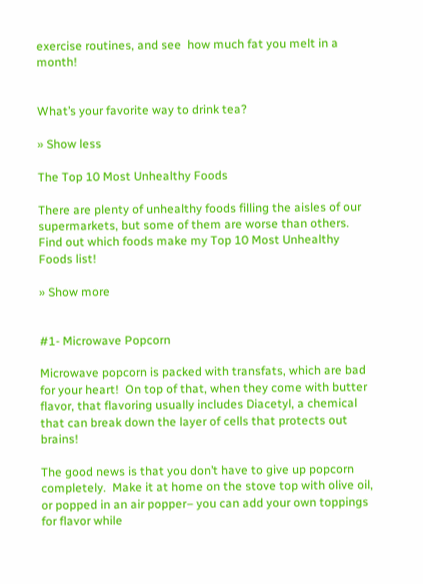exercise routines, and see  how much fat you melt in a month!


What’s your favorite way to drink tea?

» Show less

The Top 10 Most Unhealthy Foods

There are plenty of unhealthy foods filling the aisles of our supermarkets, but some of them are worse than others. Find out which foods make my Top 10 Most Unhealthy Foods list!

» Show more


#1- Microwave Popcorn

Microwave popcorn is packed with transfats, which are bad for your heart!  On top of that, when they come with butter flavor, that flavoring usually includes Diacetyl, a chemical that can break down the layer of cells that protects out brains!

The good news is that you don’t have to give up popcorn completely.  Make it at home on the stove top with olive oil, or popped in an air popper– you can add your own toppings for flavor while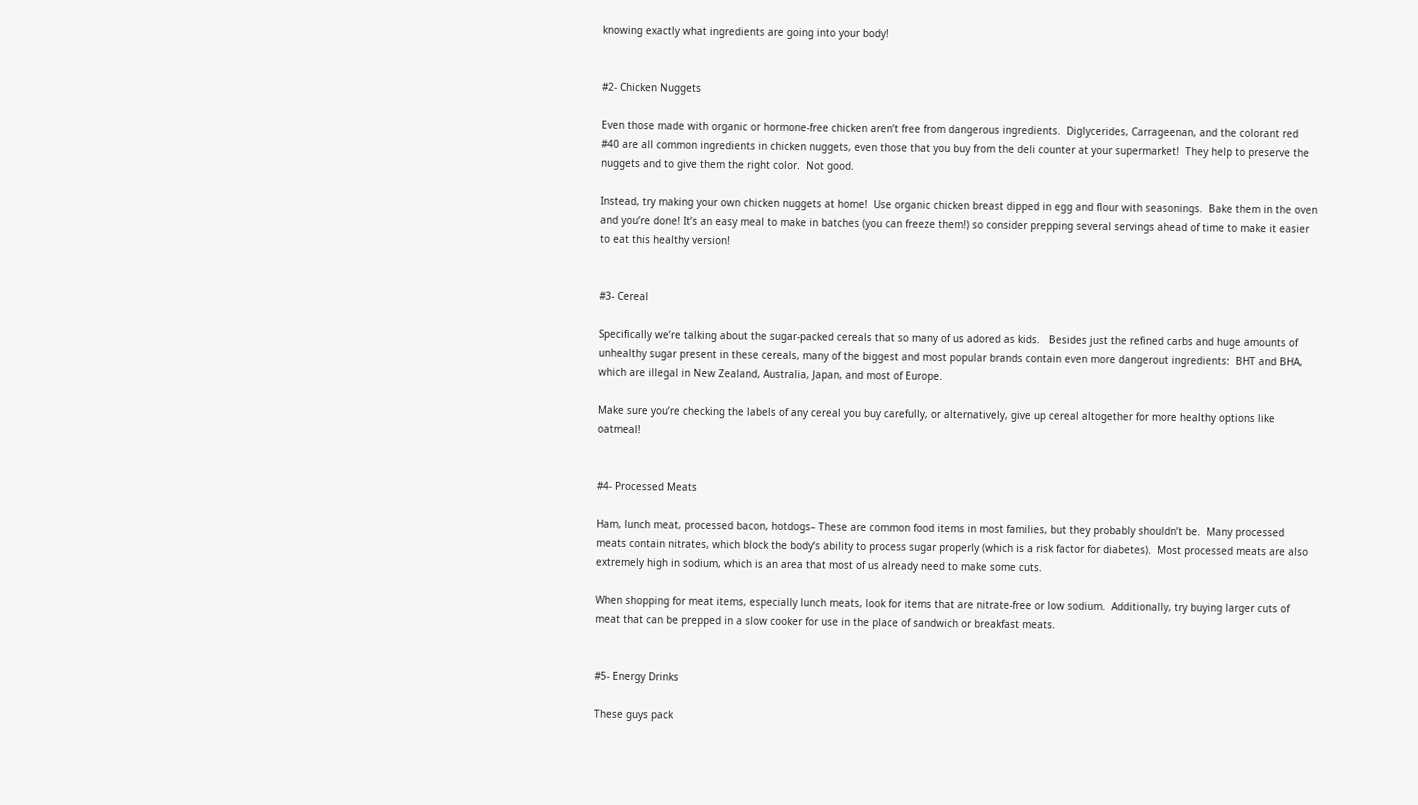knowing exactly what ingredients are going into your body!


#2- Chicken Nuggets

Even those made with organic or hormone-free chicken aren’t free from dangerous ingredients.  Diglycerides, Carrageenan, and the colorant red #40 are all common ingredients in chicken nuggets, even those that you buy from the deli counter at your supermarket!  They help to preserve the nuggets and to give them the right color.  Not good.

Instead, try making your own chicken nuggets at home!  Use organic chicken breast dipped in egg and flour with seasonings.  Bake them in the oven and you’re done! It’s an easy meal to make in batches (you can freeze them!) so consider prepping several servings ahead of time to make it easier to eat this healthy version!


#3- Cereal

Specifically we’re talking about the sugar-packed cereals that so many of us adored as kids.   Besides just the refined carbs and huge amounts of unhealthy sugar present in these cereals, many of the biggest and most popular brands contain even more dangerout ingredients:  BHT and BHA, which are illegal in New Zealand, Australia, Japan, and most of Europe.

Make sure you’re checking the labels of any cereal you buy carefully, or alternatively, give up cereal altogether for more healthy options like oatmeal!


#4- Processed Meats

Ham, lunch meat, processed bacon, hotdogs– These are common food items in most families, but they probably shouldn’t be.  Many processed meats contain nitrates, which block the body’s ability to process sugar properly (which is a risk factor for diabetes).  Most processed meats are also extremely high in sodium, which is an area that most of us already need to make some cuts.

When shopping for meat items, especially lunch meats, look for items that are nitrate-free or low sodium.  Additionally, try buying larger cuts of meat that can be prepped in a slow cooker for use in the place of sandwich or breakfast meats.


#5- Energy Drinks

These guys pack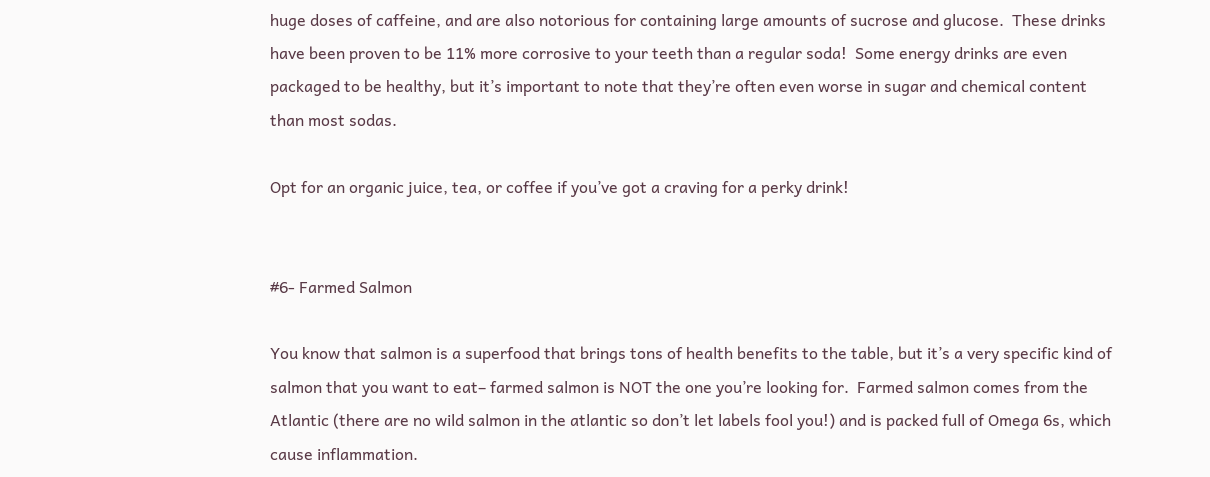huge doses of caffeine, and are also notorious for containing large amounts of sucrose and glucose.  These drinks have been proven to be 11% more corrosive to your teeth than a regular soda!  Some energy drinks are even packaged to be healthy, but it’s important to note that they’re often even worse in sugar and chemical content than most sodas.

Opt for an organic juice, tea, or coffee if you’ve got a craving for a perky drink!


#6- Farmed Salmon

You know that salmon is a superfood that brings tons of health benefits to the table, but it’s a very specific kind of salmon that you want to eat– farmed salmon is NOT the one you’re looking for.  Farmed salmon comes from the Atlantic (there are no wild salmon in the atlantic so don’t let labels fool you!) and is packed full of Omega 6s, which cause inflammation.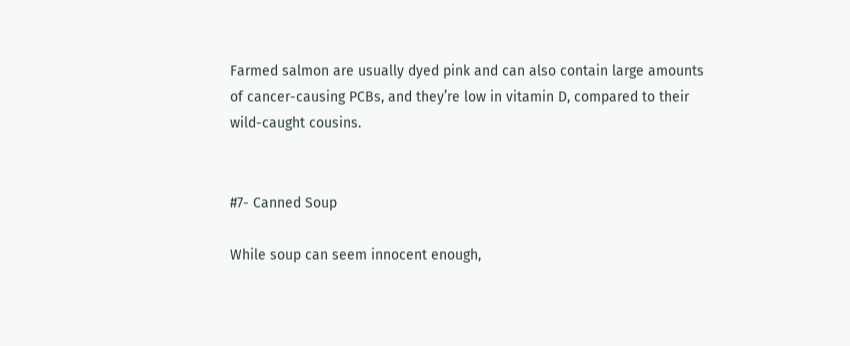Farmed salmon are usually dyed pink and can also contain large amounts of cancer-causing PCBs, and they’re low in vitamin D, compared to their wild-caught cousins.


#7- Canned Soup

While soup can seem innocent enough,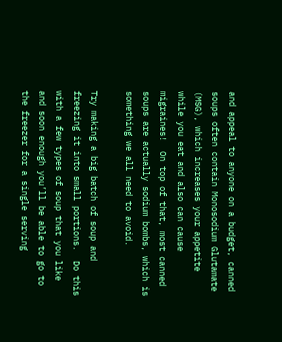and appeal to anyone on a budget, canned soups often contain Monosodium Glutamate (MSG), which increases your appetite while you eat and also can cause migraines!  On top of that, most canned soups are actually sodium bombs, which is something we all need to avoid.

Try making a big batch of soup and freezing it into small portions.  Do this with a few types of soup that you like and soon enough you’ll be able to go to the freezer for a single serving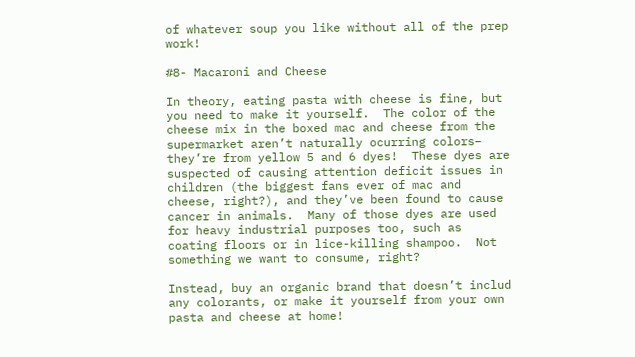of whatever soup you like without all of the prep work!

#8- Macaroni and Cheese

In theory, eating pasta with cheese is fine, but you need to make it yourself.  The color of the cheese mix in the boxed mac and cheese from the supermarket aren’t naturally ocurring colors– they’re from yellow 5 and 6 dyes!  These dyes are suspected of causing attention deficit issues in children (the biggest fans ever of mac and cheese, right?), and they’ve been found to cause cancer in animals.  Many of those dyes are used for heavy industrial purposes too, such as coating floors or in lice-killing shampoo.  Not something we want to consume, right?

Instead, buy an organic brand that doesn’t includ any colorants, or make it yourself from your own pasta and cheese at home!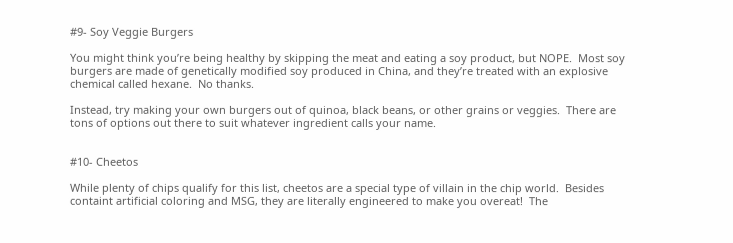#9- Soy Veggie Burgers

You might think you’re being healthy by skipping the meat and eating a soy product, but NOPE.  Most soy burgers are made of genetically modified soy produced in China, and they’re treated with an explosive chemical called hexane.  No thanks.

Instead, try making your own burgers out of quinoa, black beans, or other grains or veggies.  There are tons of options out there to suit whatever ingredient calls your name.


#10- Cheetos

While plenty of chips qualify for this list, cheetos are a special type of villain in the chip world.  Besides containt artificial coloring and MSG, they are literally engineered to make you overeat!  The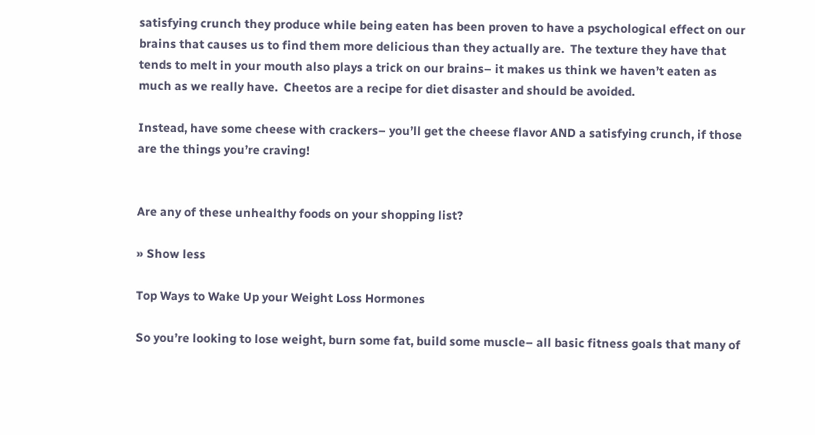satisfying crunch they produce while being eaten has been proven to have a psychological effect on our brains that causes us to find them more delicious than they actually are.  The texture they have that tends to melt in your mouth also plays a trick on our brains– it makes us think we haven’t eaten as much as we really have.  Cheetos are a recipe for diet disaster and should be avoided.

Instead, have some cheese with crackers– you’ll get the cheese flavor AND a satisfying crunch, if those are the things you’re craving!


Are any of these unhealthy foods on your shopping list?

» Show less

Top Ways to Wake Up your Weight Loss Hormones

So you’re looking to lose weight, burn some fat, build some muscle– all basic fitness goals that many of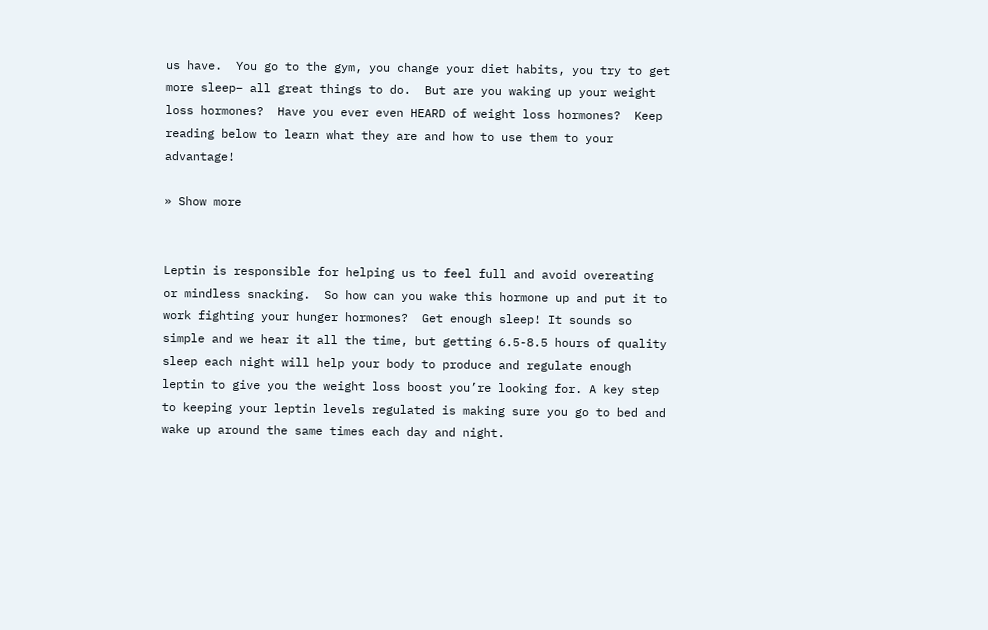us have.  You go to the gym, you change your diet habits, you try to get more sleep– all great things to do.  But are you waking up your weight loss hormones?  Have you ever even HEARD of weight loss hormones?  Keep reading below to learn what they are and how to use them to your advantage!

» Show more


Leptin is responsible for helping us to feel full and avoid overeating or mindless snacking.  So how can you wake this hormone up and put it to work fighting your hunger hormones?  Get enough sleep! It sounds so simple and we hear it all the time, but getting 6.5-8.5 hours of quality sleep each night will help your body to produce and regulate enough leptin to give you the weight loss boost you’re looking for. A key step to keeping your leptin levels regulated is making sure you go to bed and wake up around the same times each day and night.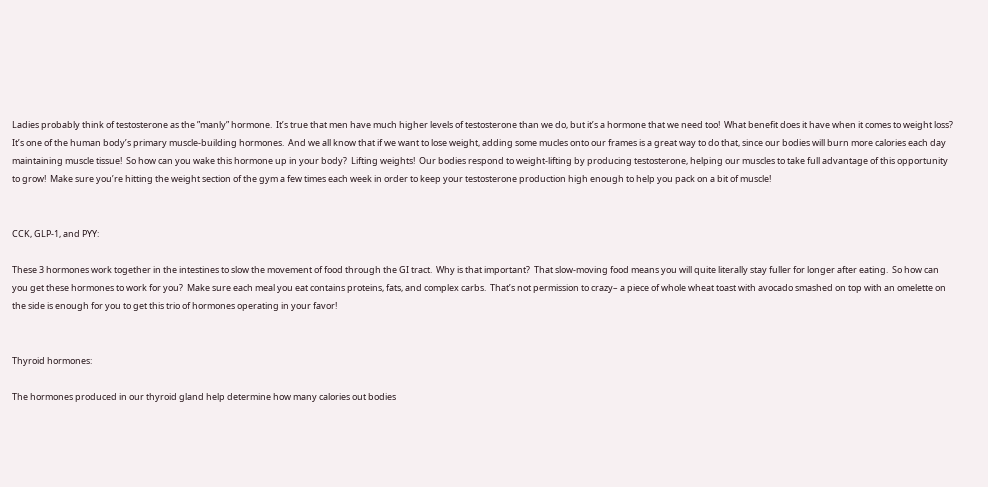Ladies probably think of testosterone as the ”manly” hormone.  It’s true that men have much higher levels of testosterone than we do, but it’s a hormone that we need too!  What benefit does it have when it comes to weight loss?  It’s one of the human body’s primary muscle-building hormones.  And we all know that if we want to lose weight, adding some mucles onto our frames is a great way to do that, since our bodies will burn more calories each day maintaining muscle tissue!  So how can you wake this hormone up in your body?  Lifting weights!  Our bodies respond to weight-lifting by producing testosterone, helping our muscles to take full advantage of this opportunity to grow!  Make sure you’re hitting the weight section of the gym a few times each week in order to keep your testosterone production high enough to help you pack on a bit of muscle!


CCK, GLP-1, and PYY:

These 3 hormones work together in the intestines to slow the movement of food through the GI tract.  Why is that important?  That slow-moving food means you will quite literally stay fuller for longer after eating.  So how can you get these hormones to work for you?  Make sure each meal you eat contains proteins, fats, and complex carbs.  That’s not permission to crazy– a piece of whole wheat toast with avocado smashed on top with an omelette on the side is enough for you to get this trio of hormones operating in your favor!


Thyroid hormones:

The hormones produced in our thyroid gland help determine how many calories out bodies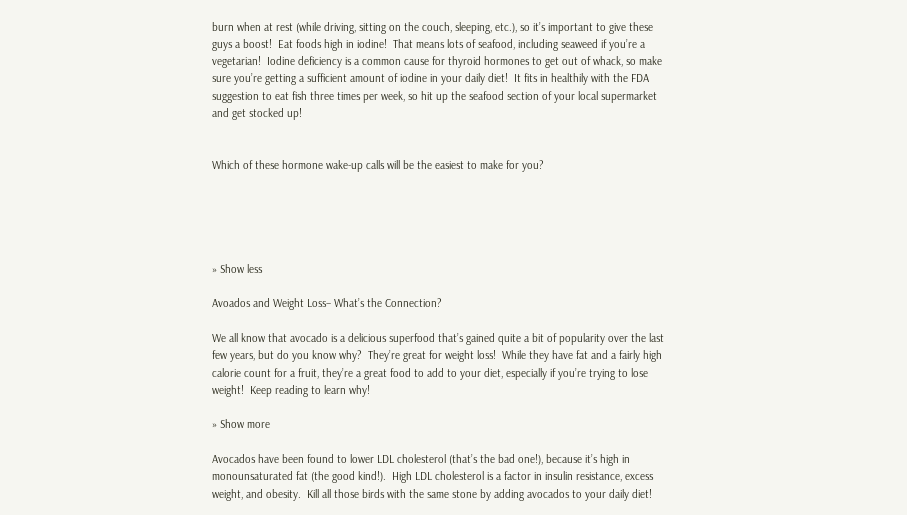burn when at rest (while driving, sitting on the couch, sleeping, etc.), so it’s important to give these guys a boost!  Eat foods high in iodine!  That means lots of seafood, including seaweed if you’re a vegetarian!  Iodine deficiency is a common cause for thyroid hormones to get out of whack, so make sure you’re getting a sufficient amount of iodine in your daily diet!  It fits in healthily with the FDA suggestion to eat fish three times per week, so hit up the seafood section of your local supermarket and get stocked up!


Which of these hormone wake-up calls will be the easiest to make for you?





» Show less

Avoados and Weight Loss– What’s the Connection?

We all know that avocado is a delicious superfood that’s gained quite a bit of popularity over the last few years, but do you know why?  They’re great for weight loss!  While they have fat and a fairly high calorie count for a fruit, they’re a great food to add to your diet, especially if you’re trying to lose weight!  Keep reading to learn why!

» Show more

Avocados have been found to lower LDL cholesterol (that’s the bad one!), because it’s high in monounsaturated fat (the good kind!).  High LDL cholesterol is a factor in insulin resistance, excess weight, and obesity.  Kill all those birds with the same stone by adding avocados to your daily diet!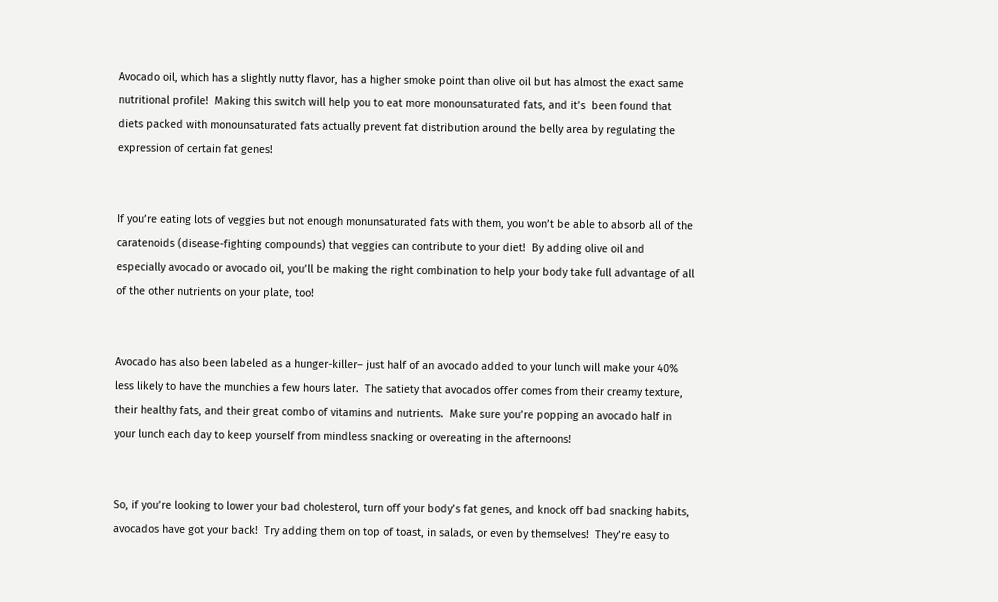Avocado oil, which has a slightly nutty flavor, has a higher smoke point than olive oil but has almost the exact same nutritional profile!  Making this switch will help you to eat more monounsaturated fats, and it’s  been found that diets packed with monounsaturated fats actually prevent fat distribution around the belly area by regulating the expression of certain fat genes!


If you’re eating lots of veggies but not enough monunsaturated fats with them, you won’t be able to absorb all of the caratenoids (disease-fighting compounds) that veggies can contribute to your diet!  By adding olive oil and especially avocado or avocado oil, you’ll be making the right combination to help your body take full advantage of all of the other nutrients on your plate, too!


Avocado has also been labeled as a hunger-killer– just half of an avocado added to your lunch will make your 40% less likely to have the munchies a few hours later.  The satiety that avocados offer comes from their creamy texture, their healthy fats, and their great combo of vitamins and nutrients.  Make sure you’re popping an avocado half in your lunch each day to keep yourself from mindless snacking or overeating in the afternoons!


So, if you’re looking to lower your bad cholesterol, turn off your body’s fat genes, and knock off bad snacking habits, avocados have got your back!  Try adding them on top of toast, in salads, or even by themselves!  They’re easy to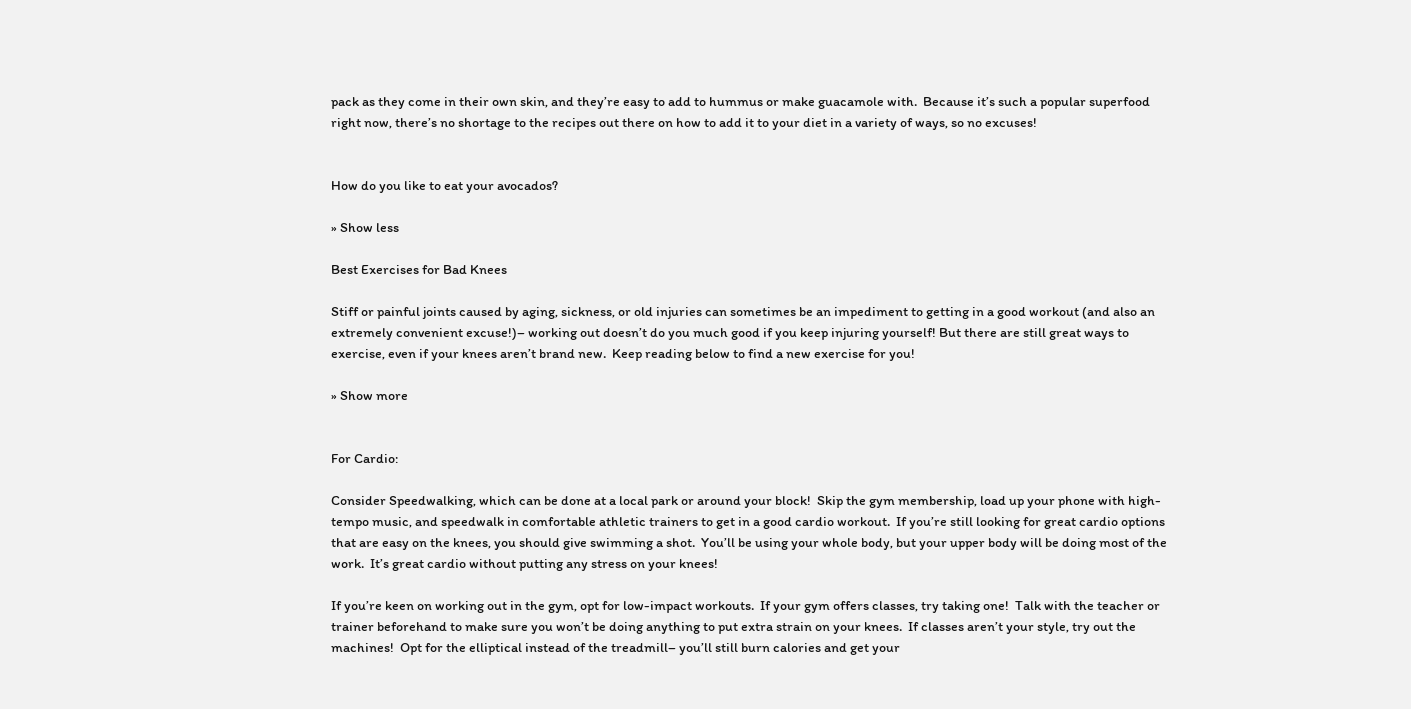pack as they come in their own skin, and they’re easy to add to hummus or make guacamole with.  Because it’s such a popular superfood right now, there’s no shortage to the recipes out there on how to add it to your diet in a variety of ways, so no excuses!


How do you like to eat your avocados?

» Show less

Best Exercises for Bad Knees

Stiff or painful joints caused by aging, sickness, or old injuries can sometimes be an impediment to getting in a good workout (and also an extremely convenient excuse!)– working out doesn’t do you much good if you keep injuring yourself! But there are still great ways to exercise, even if your knees aren’t brand new.  Keep reading below to find a new exercise for you!

» Show more


For Cardio:

Consider Speedwalking, which can be done at a local park or around your block!  Skip the gym membership, load up your phone with high-tempo music, and speedwalk in comfortable athletic trainers to get in a good cardio workout.  If you’re still looking for great cardio options that are easy on the knees, you should give swimming a shot.  You’ll be using your whole body, but your upper body will be doing most of the work.  It’s great cardio without putting any stress on your knees!

If you’re keen on working out in the gym, opt for low-impact workouts.  If your gym offers classes, try taking one!  Talk with the teacher or trainer beforehand to make sure you won’t be doing anything to put extra strain on your knees.  If classes aren’t your style, try out the machines!  Opt for the elliptical instead of the treadmill– you’ll still burn calories and get your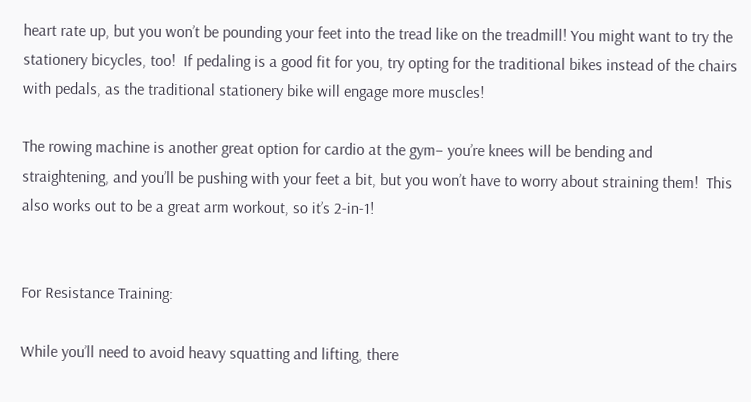heart rate up, but you won’t be pounding your feet into the tread like on the treadmill! You might want to try the stationery bicycles, too!  If pedaling is a good fit for you, try opting for the traditional bikes instead of the chairs with pedals, as the traditional stationery bike will engage more muscles!

The rowing machine is another great option for cardio at the gym– you’re knees will be bending and straightening, and you’ll be pushing with your feet a bit, but you won’t have to worry about straining them!  This also works out to be a great arm workout, so it’s 2-in-1!


For Resistance Training:

While you’ll need to avoid heavy squatting and lifting, there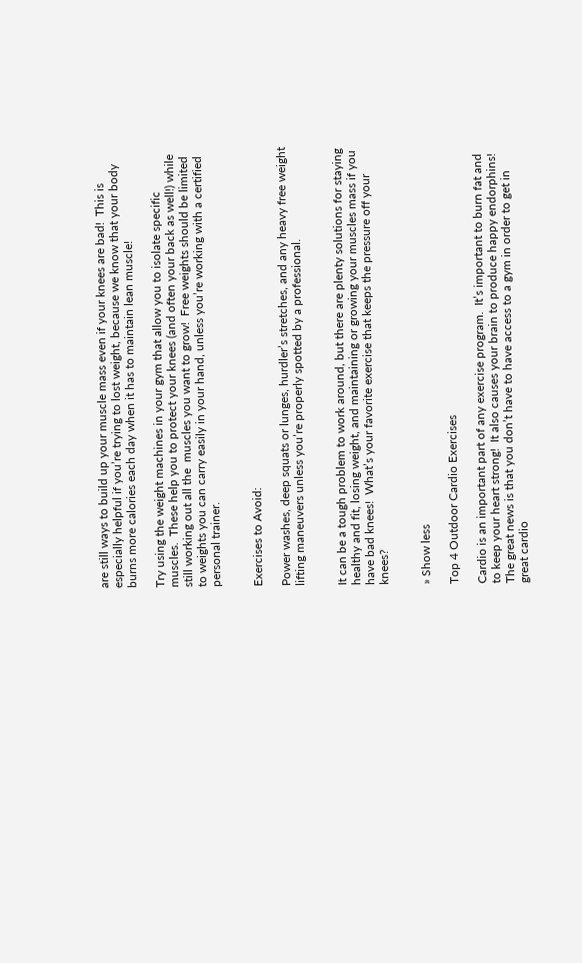are still ways to build up your muscle mass even if your knees are bad!  This is especially helpful if you’re trying to lost weight, because we know that your body burns more calories each day when it has to maintain lean muscle!

Try using the weight machines in your gym that allow you to isolate specific muscles.  These help you to protect your knees (and often your back as well!) while still working out all the  muscles you want to grow!  Free weights should be limited to weights you can carry easily in your hand, unless you’re working with a certified personal trainer.


Exercises to Avoid:

Power washes, deep squats or lunges, hurdler’s stretches, and any heavy free weight lifting maneuvers unless you’re properly spotted by a professional.


It can be a tough problem to work around, but there are plenty solutions for staying healthy and fit, losing weight, and maintaining or growing your muscles mass if you have bad knees!  What’s your favorite exercise that keeps the pressure off your knees?


» Show less

Top 4 Outdoor Cardio Exercises

Cardio is an important part of any exercise program.  It’s important to burn fat and to keep your heart strong!  It also causes your brain to produce happy endorphins!  The great news is that you don’t have to have access to a gym in order to get in great cardio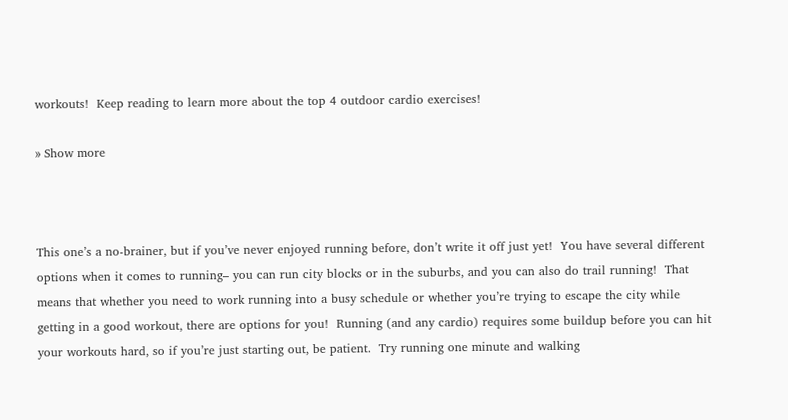workouts!  Keep reading to learn more about the top 4 outdoor cardio exercises!

» Show more



This one’s a no-brainer, but if you’ve never enjoyed running before, don’t write it off just yet!  You have several different options when it comes to running– you can run city blocks or in the suburbs, and you can also do trail running!  That means that whether you need to work running into a busy schedule or whether you’re trying to escape the city while getting in a good workout, there are options for you!  Running (and any cardio) requires some buildup before you can hit your workouts hard, so if you’re just starting out, be patient.  Try running one minute and walking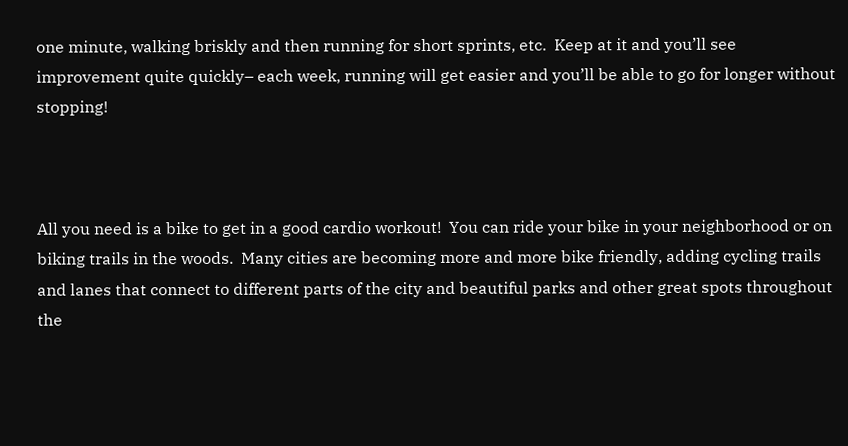one minute, walking briskly and then running for short sprints, etc.  Keep at it and you’ll see improvement quite quickly– each week, running will get easier and you’ll be able to go for longer without stopping!



All you need is a bike to get in a good cardio workout!  You can ride your bike in your neighborhood or on biking trails in the woods.  Many cities are becoming more and more bike friendly, adding cycling trails and lanes that connect to different parts of the city and beautiful parks and other great spots throughout the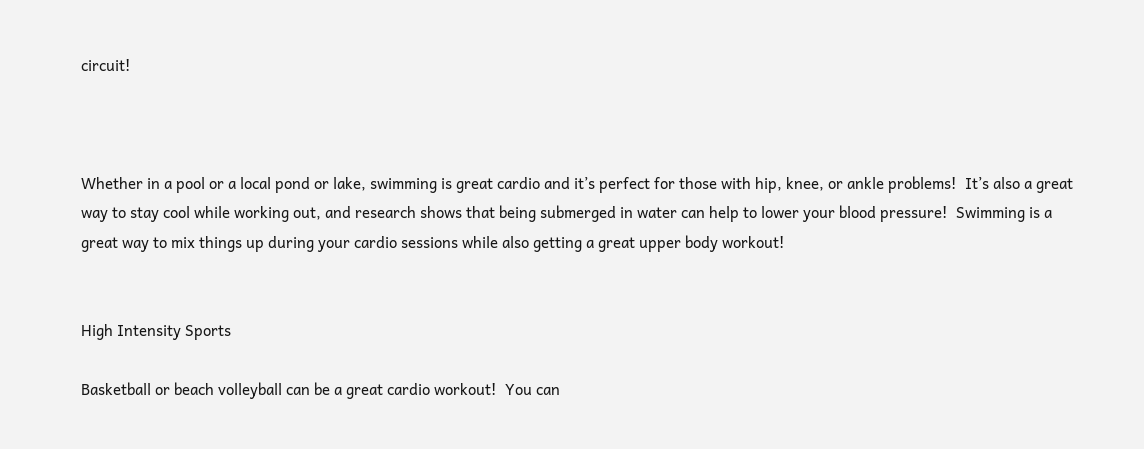circuit!



Whether in a pool or a local pond or lake, swimming is great cardio and it’s perfect for those with hip, knee, or ankle problems!  It’s also a great way to stay cool while working out, and research shows that being submerged in water can help to lower your blood pressure!  Swimming is a great way to mix things up during your cardio sessions while also getting a great upper body workout!


High Intensity Sports

Basketball or beach volleyball can be a great cardio workout!  You can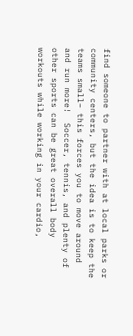find someone to partner with at local parks or community centers, but the idea is to keep the teams small– this forces you to move around and run more!  Soccer, tennis, and plenty of other sports can be great overall body workouts while working in your cardio,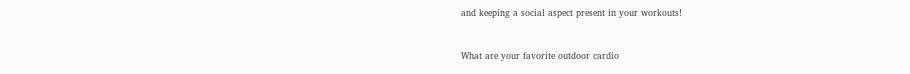and keeping a social aspect present in your workouts!


What are your favorite outdoor cardio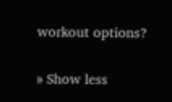workout options?

» Show less